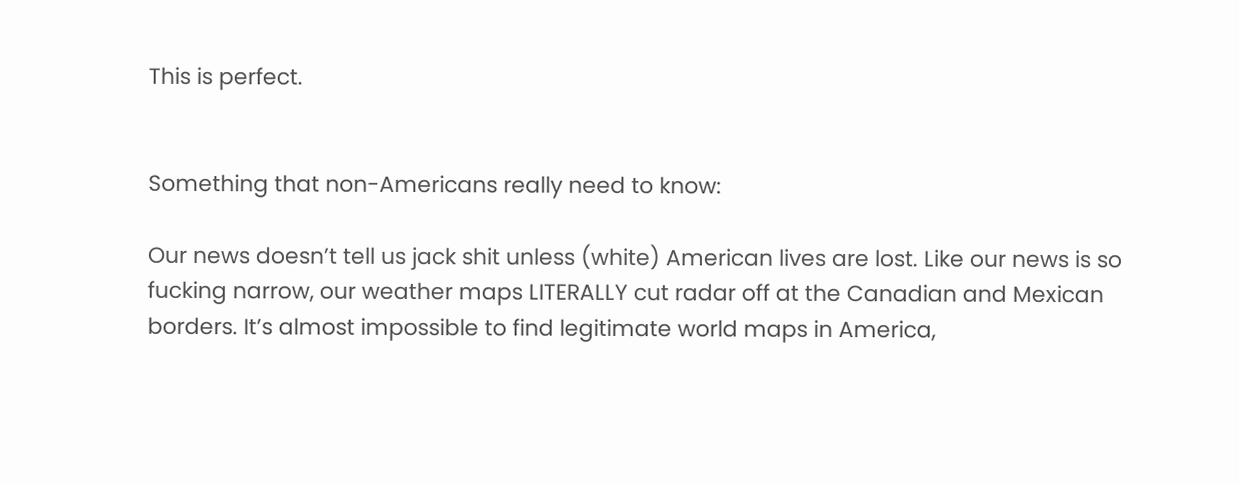This is perfect.


Something that non-Americans really need to know:

Our news doesn’t tell us jack shit unless (white) American lives are lost. Like our news is so fucking narrow, our weather maps LITERALLY cut radar off at the Canadian and Mexican borders. It’s almost impossible to find legitimate world maps in America,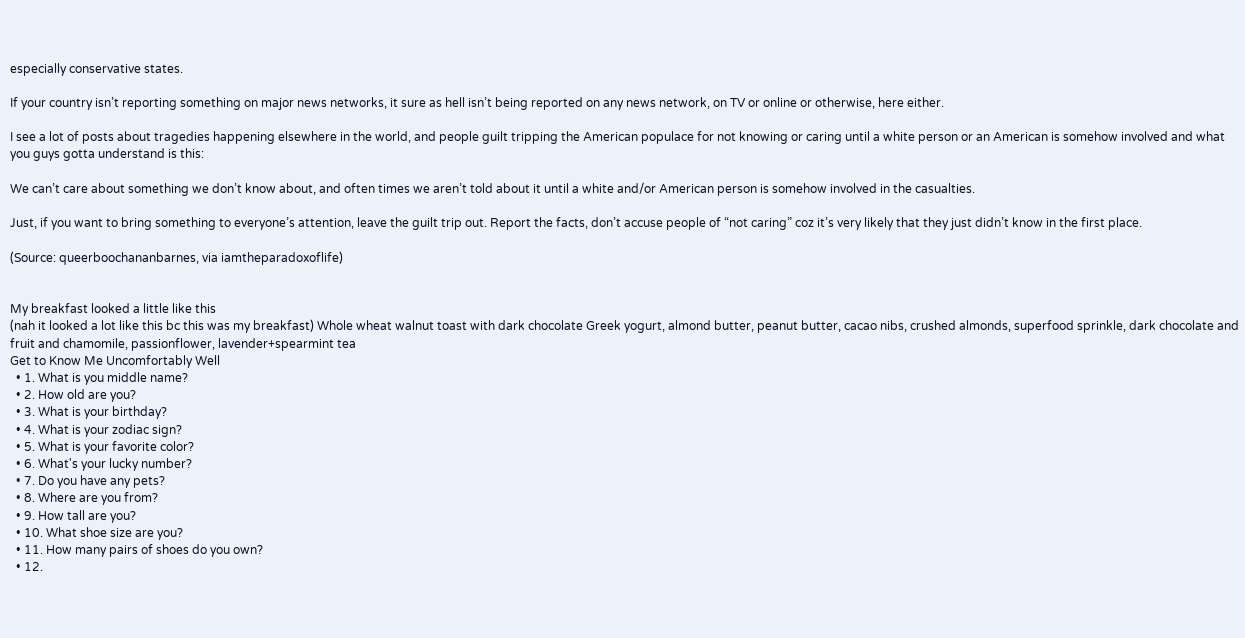especially conservative states.

If your country isn’t reporting something on major news networks, it sure as hell isn’t being reported on any news network, on TV or online or otherwise, here either.

I see a lot of posts about tragedies happening elsewhere in the world, and people guilt tripping the American populace for not knowing or caring until a white person or an American is somehow involved and what you guys gotta understand is this:

We can’t care about something we don’t know about, and often times we aren’t told about it until a white and/or American person is somehow involved in the casualties.

Just, if you want to bring something to everyone’s attention, leave the guilt trip out. Report the facts, don’t accuse people of “not caring” coz it’s very likely that they just didn’t know in the first place.

(Source: queerboochananbarnes, via iamtheparadoxoflife)


My breakfast looked a little like this
(nah it looked a lot like this bc this was my breakfast) Whole wheat walnut toast with dark chocolate Greek yogurt, almond butter, peanut butter, cacao nibs, crushed almonds, superfood sprinkle, dark chocolate and fruit and chamomile, passionflower, lavender+spearmint tea
Get to Know Me Uncomfortably Well
  • 1. What is you middle name?
  • 2. How old are you?
  • 3. What is your birthday?
  • 4. What is your zodiac sign?
  • 5. What is your favorite color?
  • 6. What's your lucky number?
  • 7. Do you have any pets?
  • 8. Where are you from?
  • 9. How tall are you?
  • 10. What shoe size are you?
  • 11. How many pairs of shoes do you own?
  • 12.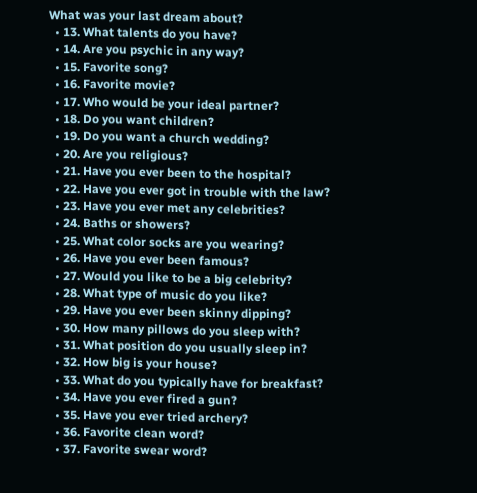What was your last dream about?
  • 13. What talents do you have?
  • 14. Are you psychic in any way?
  • 15. Favorite song?
  • 16. Favorite movie?
  • 17. Who would be your ideal partner?
  • 18. Do you want children?
  • 19. Do you want a church wedding?
  • 20. Are you religious?
  • 21. Have you ever been to the hospital?
  • 22. Have you ever got in trouble with the law?
  • 23. Have you ever met any celebrities?
  • 24. Baths or showers?
  • 25. What color socks are you wearing?
  • 26. Have you ever been famous?
  • 27. Would you like to be a big celebrity?
  • 28. What type of music do you like?
  • 29. Have you ever been skinny dipping?
  • 30. How many pillows do you sleep with?
  • 31. What position do you usually sleep in?
  • 32. How big is your house?
  • 33. What do you typically have for breakfast?
  • 34. Have you ever fired a gun?
  • 35. Have you ever tried archery?
  • 36. Favorite clean word?
  • 37. Favorite swear word?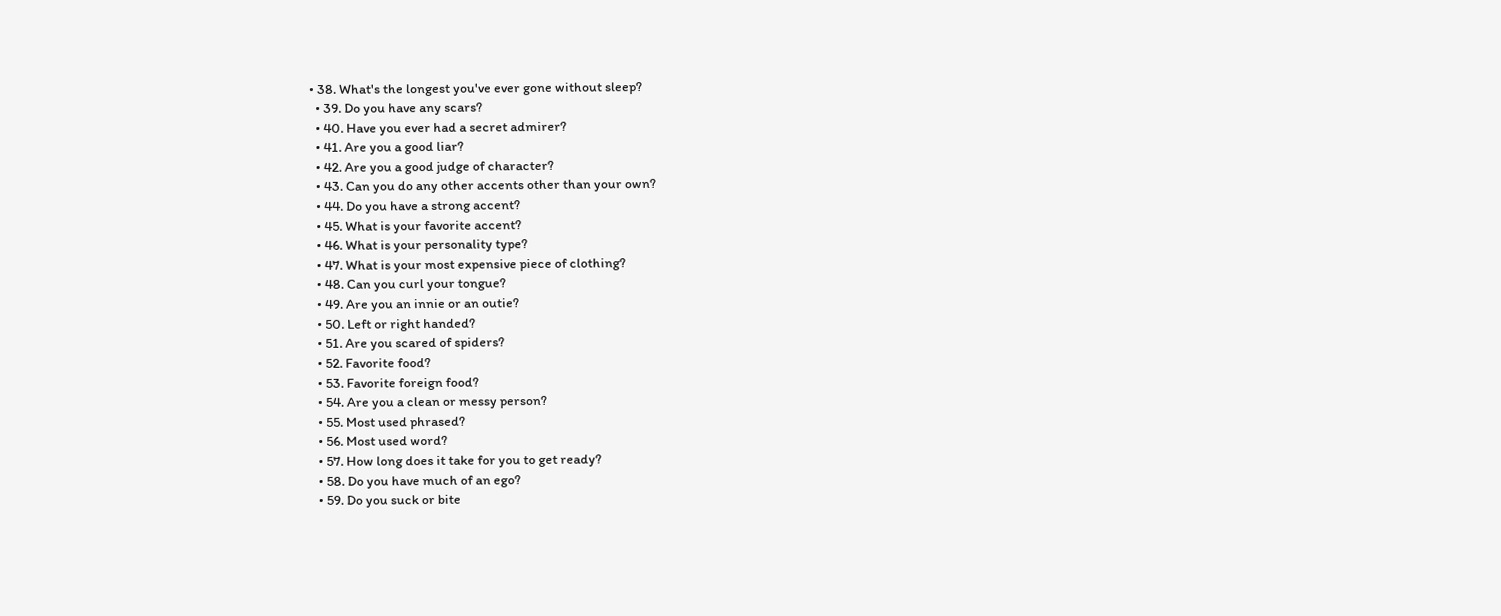• 38. What's the longest you've ever gone without sleep?
  • 39. Do you have any scars?
  • 40. Have you ever had a secret admirer?
  • 41. Are you a good liar?
  • 42. Are you a good judge of character?
  • 43. Can you do any other accents other than your own?
  • 44. Do you have a strong accent?
  • 45. What is your favorite accent?
  • 46. What is your personality type?
  • 47. What is your most expensive piece of clothing?
  • 48. Can you curl your tongue?
  • 49. Are you an innie or an outie?
  • 50. Left or right handed?
  • 51. Are you scared of spiders?
  • 52. Favorite food?
  • 53. Favorite foreign food?
  • 54. Are you a clean or messy person?
  • 55. Most used phrased?
  • 56. Most used word?
  • 57. How long does it take for you to get ready?
  • 58. Do you have much of an ego?
  • 59. Do you suck or bite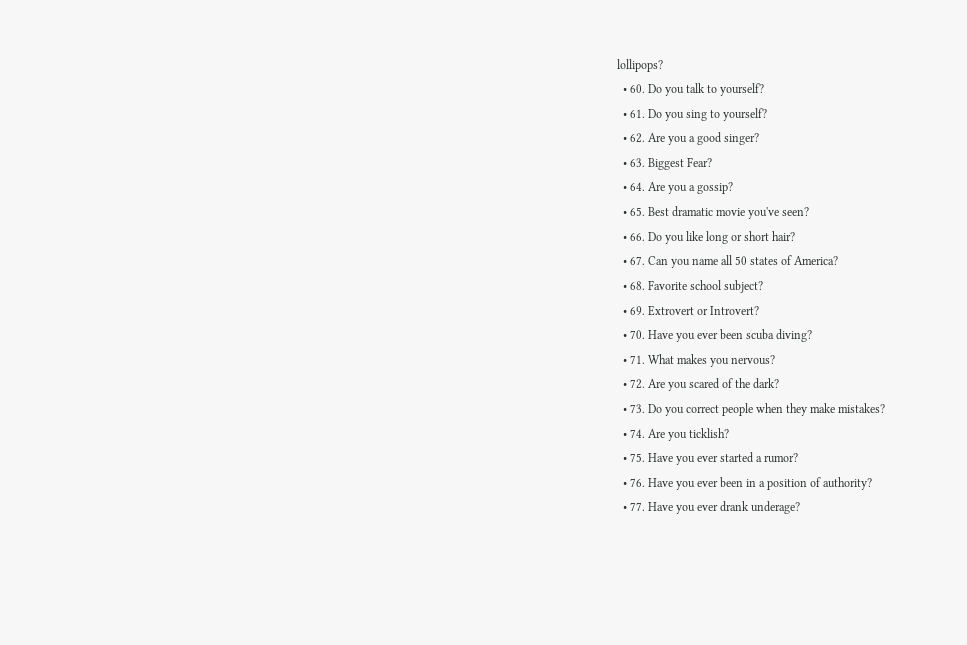lollipops?
  • 60. Do you talk to yourself?
  • 61. Do you sing to yourself?
  • 62. Are you a good singer?
  • 63. Biggest Fear?
  • 64. Are you a gossip?
  • 65. Best dramatic movie you've seen?
  • 66. Do you like long or short hair?
  • 67. Can you name all 50 states of America?
  • 68. Favorite school subject?
  • 69. Extrovert or Introvert?
  • 70. Have you ever been scuba diving?
  • 71. What makes you nervous?
  • 72. Are you scared of the dark?
  • 73. Do you correct people when they make mistakes?
  • 74. Are you ticklish?
  • 75. Have you ever started a rumor?
  • 76. Have you ever been in a position of authority?
  • 77. Have you ever drank underage?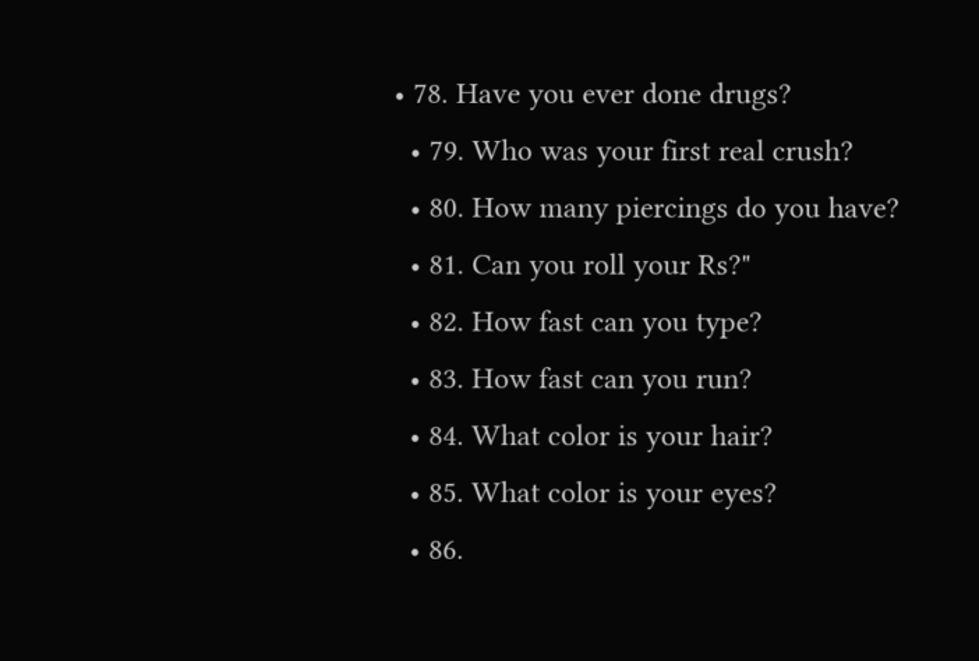• 78. Have you ever done drugs?
  • 79. Who was your first real crush?
  • 80. How many piercings do you have?
  • 81. Can you roll your Rs?"
  • 82. How fast can you type?
  • 83. How fast can you run?
  • 84. What color is your hair?
  • 85. What color is your eyes?
  • 86.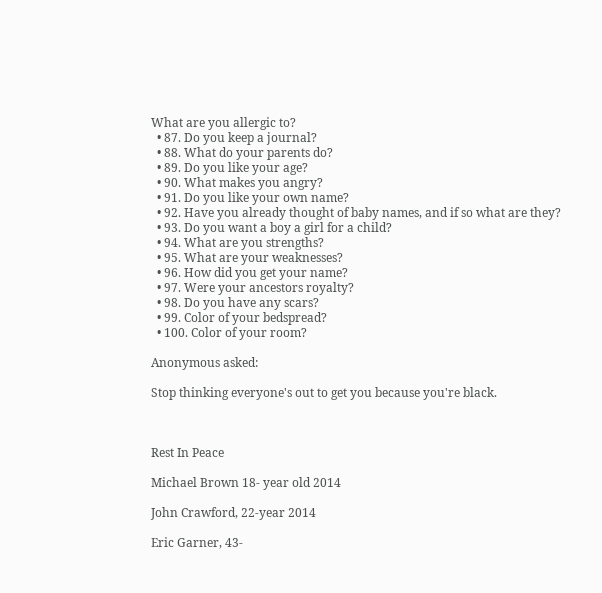What are you allergic to?
  • 87. Do you keep a journal?
  • 88. What do your parents do?
  • 89. Do you like your age?
  • 90. What makes you angry?
  • 91. Do you like your own name?
  • 92. Have you already thought of baby names, and if so what are they?
  • 93. Do you want a boy a girl for a child?
  • 94. What are you strengths?
  • 95. What are your weaknesses?
  • 96. How did you get your name?
  • 97. Were your ancestors royalty?
  • 98. Do you have any scars?
  • 99. Color of your bedspread?
  • 100. Color of your room?

Anonymous asked:

Stop thinking everyone's out to get you because you're black.



Rest In Peace

Michael Brown 18- year old 2014

John Crawford, 22-year 2014

Eric Garner, 43-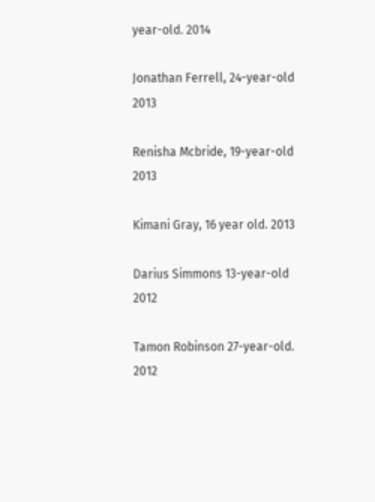year-old. 2014

Jonathan Ferrell, 24-year-old 2013

Renisha Mcbride, 19-year-old 2013

Kimani Gray, 16 year old. 2013

Darius Simmons 13-year-old 2012

Tamon Robinson 27-year-old. 2012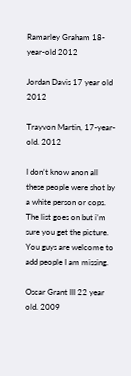Ramarley Graham 18-year-old 2012

Jordan Davis 17 year old 2012

Trayvon Martin, 17-year-old. 2012

I don’t know anon all these people were shot by a white person or cops. The list goes on but i’m sure you get the picture. You guys are welcome to add people I am missing.

Oscar Grant III 22 year old. 2009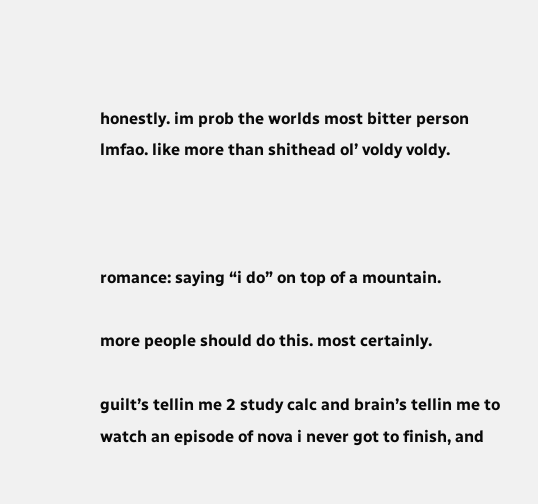honestly. im prob the worlds most bitter person lmfao. like more than shithead ol’ voldy voldy.



romance: saying “i do” on top of a mountain.

more people should do this. most certainly.

guilt’s tellin me 2 study calc and brain’s tellin me to watch an episode of nova i never got to finish, and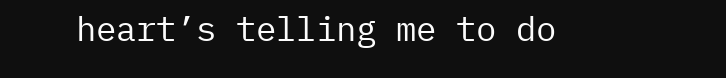heart’s telling me to do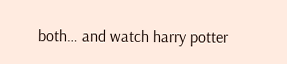both… and watch harry potter